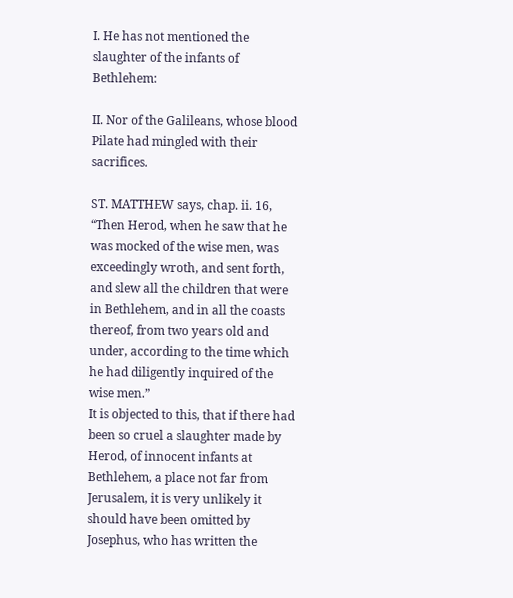I. He has not mentioned the slaughter of the infants of Bethlehem:

II. Nor of the Galileans, whose blood Pilate had mingled with their sacrifices.

ST. MATTHEW says, chap. ii. 16, “Then Herod, when he saw that he was mocked of the wise men, was exceedingly wroth, and sent forth, and slew all the children that were in Bethlehem, and in all the coasts thereof, from two years old and under, according to the time which he had diligently inquired of the wise men.”
It is objected to this, that if there had been so cruel a slaughter made by Herod, of innocent infants at Bethlehem, a place not far from Jerusalem, it is very unlikely it should have been omitted by Josephus, who has written the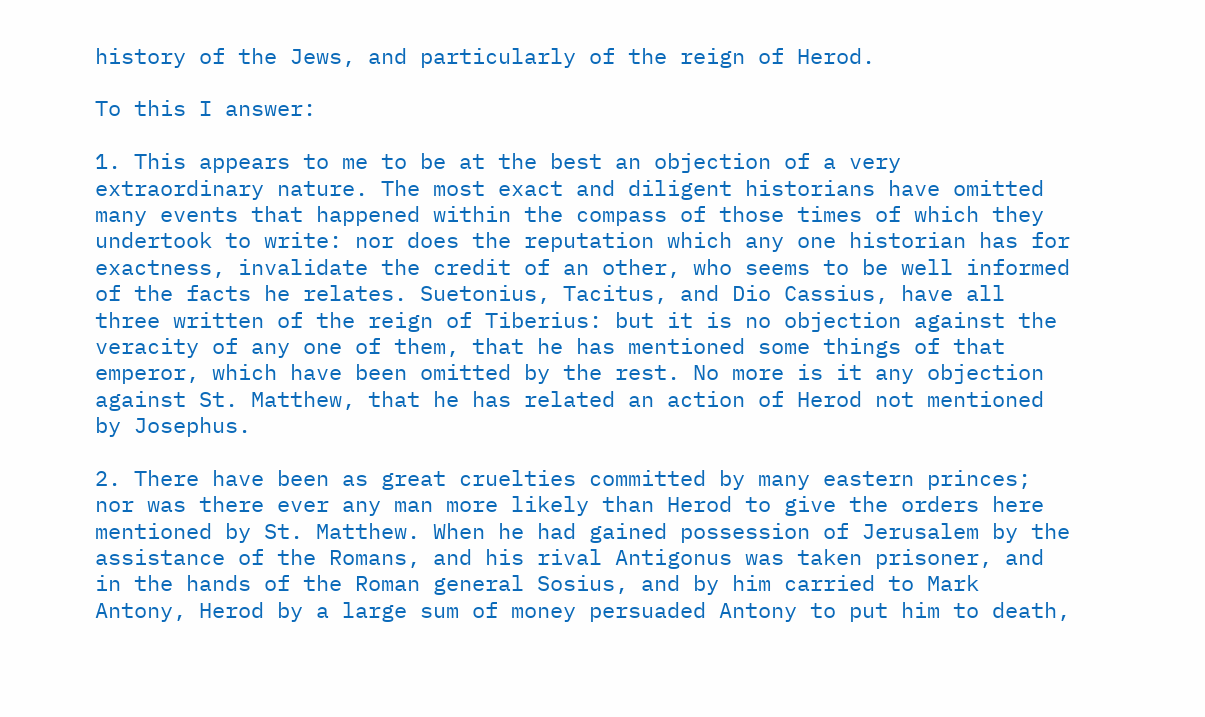history of the Jews, and particularly of the reign of Herod.

To this I answer:

1. This appears to me to be at the best an objection of a very extraordinary nature. The most exact and diligent historians have omitted many events that happened within the compass of those times of which they undertook to write: nor does the reputation which any one historian has for exactness, invalidate the credit of an other, who seems to be well informed of the facts he relates. Suetonius, Tacitus, and Dio Cassius, have all three written of the reign of Tiberius: but it is no objection against the veracity of any one of them, that he has mentioned some things of that emperor, which have been omitted by the rest. No more is it any objection against St. Matthew, that he has related an action of Herod not mentioned by Josephus.

2. There have been as great cruelties committed by many eastern princes; nor was there ever any man more likely than Herod to give the orders here mentioned by St. Matthew. When he had gained possession of Jerusalem by the assistance of the Romans, and his rival Antigonus was taken prisoner, and in the hands of the Roman general Sosius, and by him carried to Mark Antony, Herod by a large sum of money persuaded Antony to put him to death,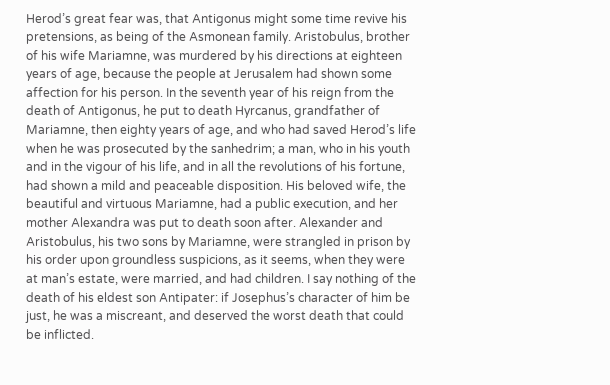Herod’s great fear was, that Antigonus might some time revive his pretensions, as being of the Asmonean family. Aristobulus, brother of his wife Mariamne, was murdered by his directions at eighteen years of age, because the people at Jerusalem had shown some affection for his person. In the seventh year of his reign from the death of Antigonus, he put to death Hyrcanus, grandfather of Mariamne, then eighty years of age, and who had saved Herod’s life when he was prosecuted by the sanhedrim; a man, who in his youth and in the vigour of his life, and in all the revolutions of his fortune, had shown a mild and peaceable disposition. His beloved wife, the beautiful and virtuous Mariamne, had a public execution, and her mother Alexandra was put to death soon after. Alexander and Aristobulus, his two sons by Mariamne, were strangled in prison by his order upon groundless suspicions, as it seems, when they were at man’s estate, were married, and had children. I say nothing of the death of his eldest son Antipater: if Josephus’s character of him be just, he was a miscreant, and deserved the worst death that could be inflicted.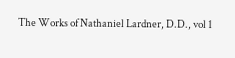The Works of Nathaniel Lardner, D.D., vol 1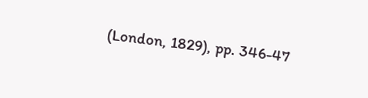(London, 1829), pp. 346-47